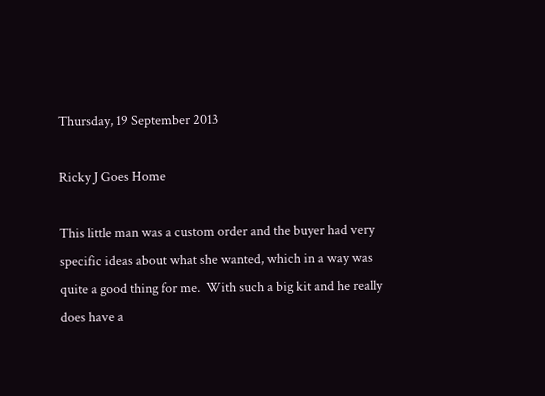Thursday, 19 September 2013

Ricky J Goes Home

This little man was a custom order and the buyer had very specific ideas about what she wanted, which in a way was quite a good thing for me.  With such a big kit and he really does have a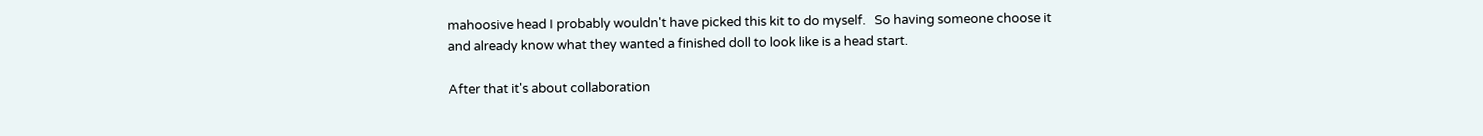mahoosive head I probably wouldn't have picked this kit to do myself.   So having someone choose it and already know what they wanted a finished doll to look like is a head start.

After that it's about collaboration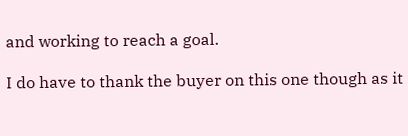and working to reach a goal.

I do have to thank the buyer on this one though as it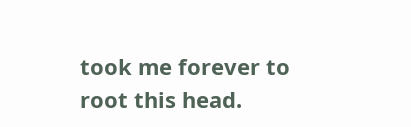took me forever to root this head.